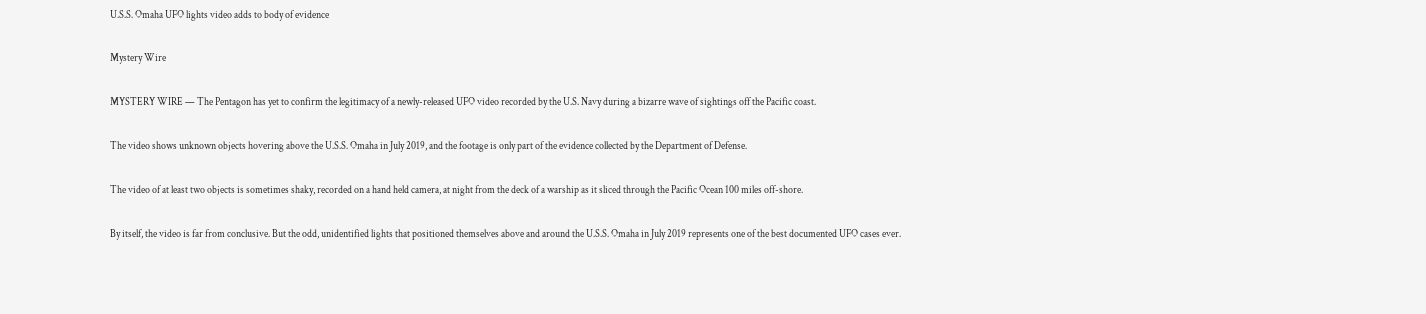U.S.S. Omaha UFO lights video adds to body of evidence

Mystery Wire

MYSTERY WIRE — The Pentagon has yet to confirm the legitimacy of a newly-released UFO video recorded by the U.S. Navy during a bizarre wave of sightings off the Pacific coast.

The video shows unknown objects hovering above the U.S.S. Omaha in July 2019, and the footage is only part of the evidence collected by the Department of Defense.

The video of at least two objects is sometimes shaky, recorded on a hand held camera, at night from the deck of a warship as it sliced through the Pacific Ocean 100 miles off-shore.

By itself, the video is far from conclusive. But the odd, unidentified lights that positioned themselves above and around the U.S.S. Omaha in July 2019 represents one of the best documented UFO cases ever.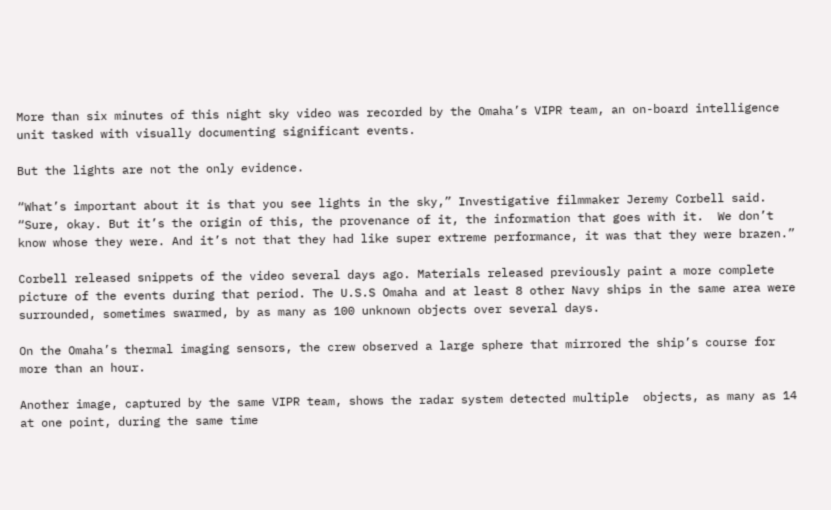More than six minutes of this night sky video was recorded by the Omaha’s VIPR team, an on-board intelligence unit tasked with visually documenting significant events.

But the lights are not the only evidence.

“What’s important about it is that you see lights in the sky,” Investigative filmmaker Jeremy Corbell said. “Sure, okay. But it’s the origin of this, the provenance of it, the information that goes with it.  We don’t know whose they were. And it’s not that they had like super extreme performance, it was that they were brazen.”

Corbell released snippets of the video several days ago. Materials released previously paint a more complete picture of the events during that period. The U.S.S Omaha and at least 8 other Navy ships in the same area were surrounded, sometimes swarmed, by as many as 100 unknown objects over several days.

On the Omaha’s thermal imaging sensors, the crew observed a large sphere that mirrored the ship’s course for more than an hour.

Another image, captured by the same VIPR team, shows the radar system detected multiple  objects, as many as 14 at one point, during the same time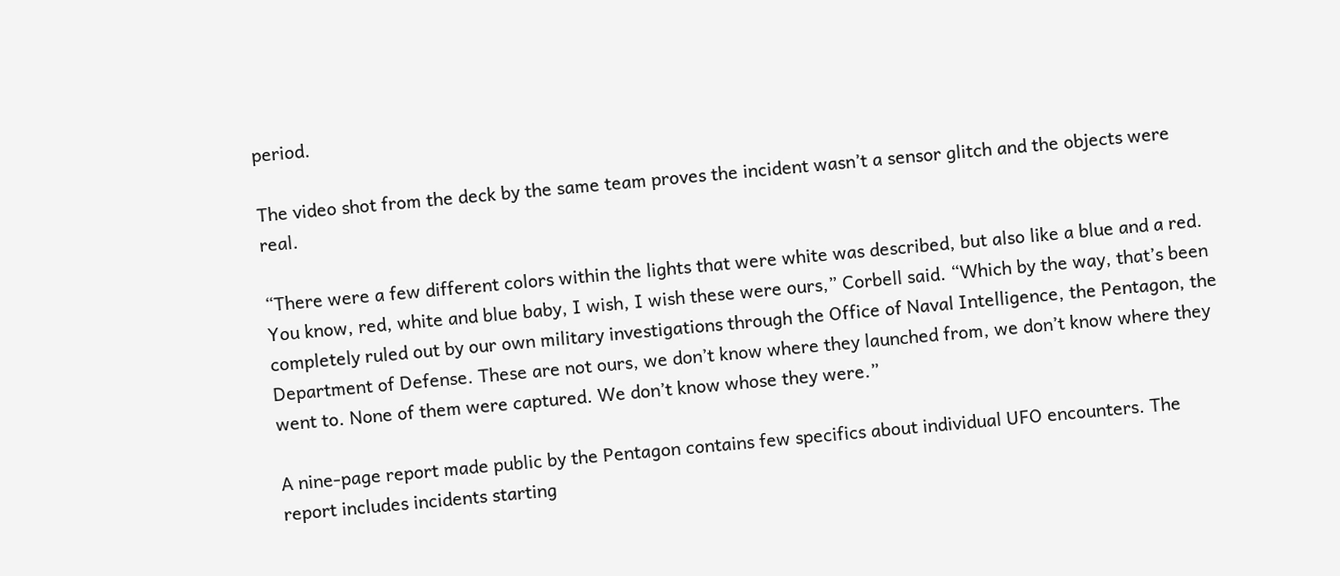period.

The video shot from the deck by the same team proves the incident wasn’t a sensor glitch and the objects were real.

“There were a few different colors within the lights that were white was described, but also like a blue and a red. You know, red, white and blue baby, I wish, I wish these were ours,” Corbell said. “Which by the way, that’s been completely ruled out by our own military investigations through the Office of Naval Intelligence, the Pentagon, the Department of Defense. These are not ours, we don’t know where they launched from, we don’t know where they went to. None of them were captured. We don’t know whose they were.”

A nine-page report made public by the Pentagon contains few specifics about individual UFO encounters. The report includes incidents starting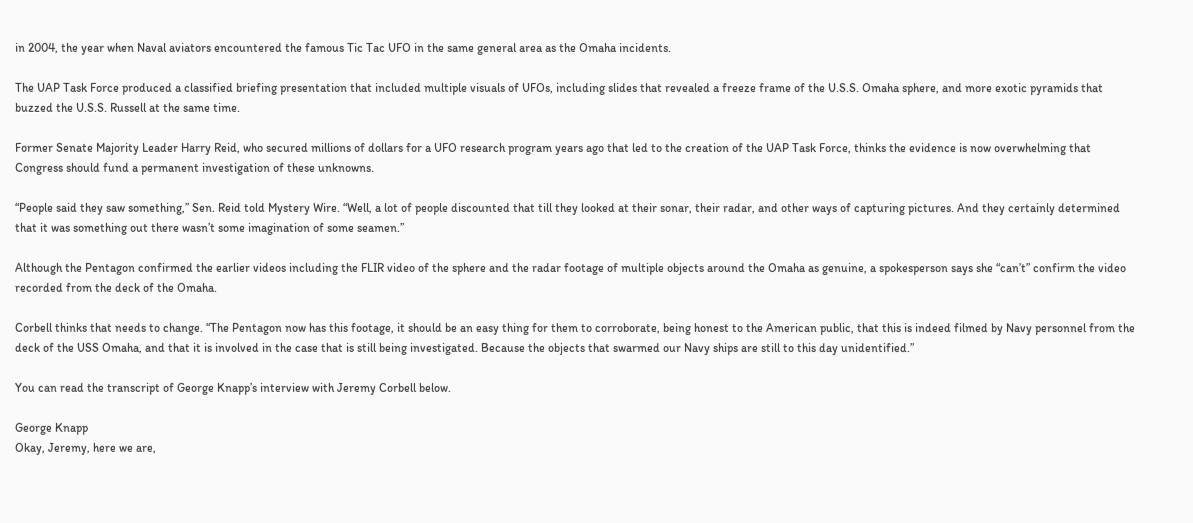in 2004, the year when Naval aviators encountered the famous Tic Tac UFO in the same general area as the Omaha incidents.

The UAP Task Force produced a classified briefing presentation that included multiple visuals of UFOs, including slides that revealed a freeze frame of the U.S.S. Omaha sphere, and more exotic pyramids that buzzed the U.S.S. Russell at the same time.

Former Senate Majority Leader Harry Reid, who secured millions of dollars for a UFO research program years ago that led to the creation of the UAP Task Force, thinks the evidence is now overwhelming that Congress should fund a permanent investigation of these unknowns.

“People said they saw something,” Sen. Reid told Mystery Wire. “Well, a lot of people discounted that till they looked at their sonar, their radar, and other ways of capturing pictures. And they certainly determined that it was something out there wasn’t some imagination of some seamen.”

Although the Pentagon confirmed the earlier videos including the FLIR video of the sphere and the radar footage of multiple objects around the Omaha as genuine, a spokesperson says she “can’t” confirm the video recorded from the deck of the Omaha.

Corbell thinks that needs to change. “The Pentagon now has this footage, it should be an easy thing for them to corroborate, being honest to the American public, that this is indeed filmed by Navy personnel from the deck of the USS Omaha, and that it is involved in the case that is still being investigated. Because the objects that swarmed our Navy ships are still to this day unidentified.”

You can read the transcript of George Knapp’s interview with Jeremy Corbell below.

George Knapp
Okay, Jeremy, here we are,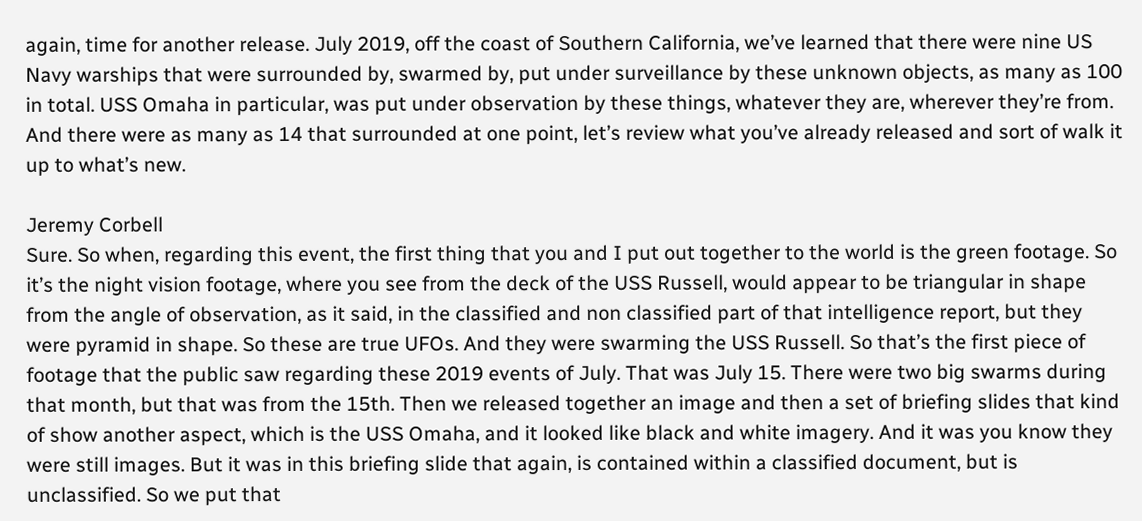again, time for another release. July 2019, off the coast of Southern California, we’ve learned that there were nine US Navy warships that were surrounded by, swarmed by, put under surveillance by these unknown objects, as many as 100 in total. USS Omaha in particular, was put under observation by these things, whatever they are, wherever they’re from. And there were as many as 14 that surrounded at one point, let’s review what you’ve already released and sort of walk it up to what’s new.

Jeremy Corbell
Sure. So when, regarding this event, the first thing that you and I put out together to the world is the green footage. So it’s the night vision footage, where you see from the deck of the USS Russell, would appear to be triangular in shape from the angle of observation, as it said, in the classified and non classified part of that intelligence report, but they were pyramid in shape. So these are true UFOs. And they were swarming the USS Russell. So that’s the first piece of footage that the public saw regarding these 2019 events of July. That was July 15. There were two big swarms during that month, but that was from the 15th. Then we released together an image and then a set of briefing slides that kind of show another aspect, which is the USS Omaha, and it looked like black and white imagery. And it was you know they were still images. But it was in this briefing slide that again, is contained within a classified document, but is unclassified. So we put that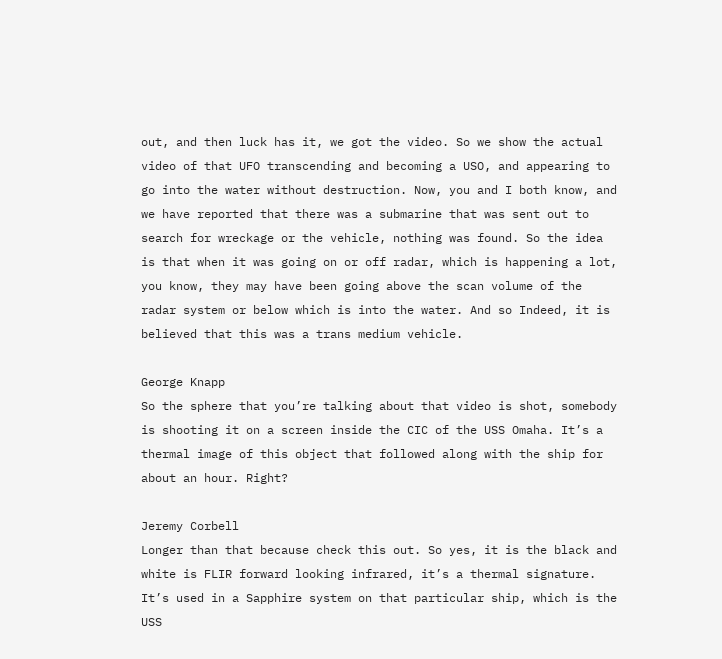out, and then luck has it, we got the video. So we show the actual video of that UFO transcending and becoming a USO, and appearing to go into the water without destruction. Now, you and I both know, and we have reported that there was a submarine that was sent out to search for wreckage or the vehicle, nothing was found. So the idea is that when it was going on or off radar, which is happening a lot, you know, they may have been going above the scan volume of the radar system or below which is into the water. And so Indeed, it is believed that this was a trans medium vehicle.

George Knapp
So the sphere that you’re talking about that video is shot, somebody is shooting it on a screen inside the CIC of the USS Omaha. It’s a thermal image of this object that followed along with the ship for about an hour. Right?

Jeremy Corbell
Longer than that because check this out. So yes, it is the black and white is FLIR forward looking infrared, it’s a thermal signature. It’s used in a Sapphire system on that particular ship, which is the USS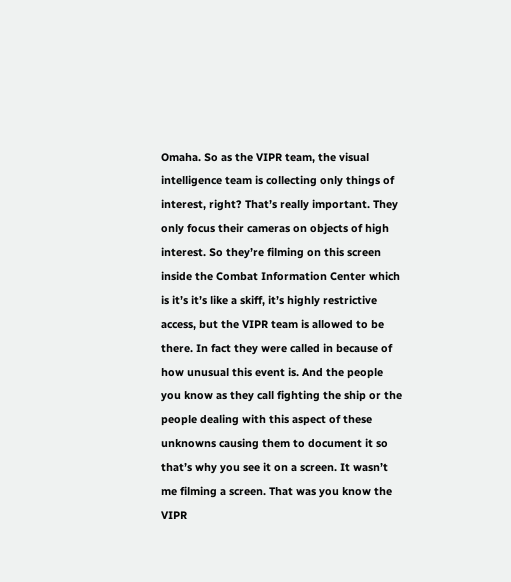Omaha. So as the VIPR team, the visual intelligence team is collecting only things of interest, right? That’s really important. They only focus their cameras on objects of high interest. So they’re filming on this screen inside the Combat Information Center which is it’s it’s like a skiff, it’s highly restrictive access, but the VIPR team is allowed to be there. In fact they were called in because of how unusual this event is. And the people you know as they call fighting the ship or the people dealing with this aspect of these unknowns causing them to document it so that’s why you see it on a screen. It wasn’t me filming a screen. That was you know the VIPR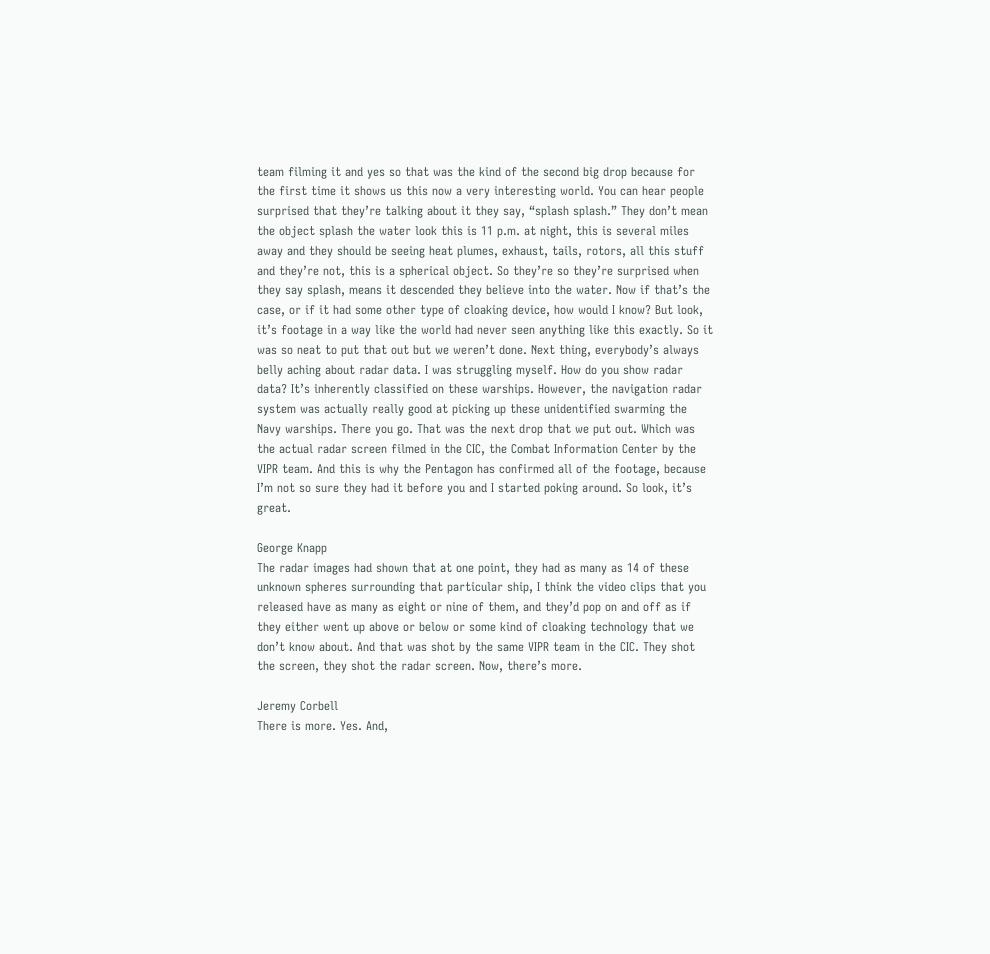team filming it and yes so that was the kind of the second big drop because for the first time it shows us this now a very interesting world. You can hear people surprised that they’re talking about it they say, “splash splash.” They don’t mean the object splash the water look this is 11 p.m. at night, this is several miles away and they should be seeing heat plumes, exhaust, tails, rotors, all this stuff and they’re not, this is a spherical object. So they’re so they’re surprised when they say splash, means it descended they believe into the water. Now if that’s the case, or if it had some other type of cloaking device, how would I know? But look, it’s footage in a way like the world had never seen anything like this exactly. So it was so neat to put that out but we weren’t done. Next thing, everybody’s always belly aching about radar data. I was struggling myself. How do you show radar data? It’s inherently classified on these warships. However, the navigation radar system was actually really good at picking up these unidentified swarming the Navy warships. There you go. That was the next drop that we put out. Which was the actual radar screen filmed in the CIC, the Combat Information Center by the VIPR team. And this is why the Pentagon has confirmed all of the footage, because I’m not so sure they had it before you and I started poking around. So look, it’s great.

George Knapp
The radar images had shown that at one point, they had as many as 14 of these unknown spheres surrounding that particular ship, I think the video clips that you released have as many as eight or nine of them, and they’d pop on and off as if they either went up above or below or some kind of cloaking technology that we don’t know about. And that was shot by the same VIPR team in the CIC. They shot the screen, they shot the radar screen. Now, there’s more.

Jeremy Corbell
There is more. Yes. And,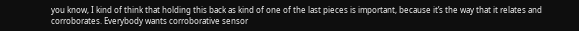you know, I kind of think that holding this back as kind of one of the last pieces is important, because it’s the way that it relates and corroborates. Everybody wants corroborative sensor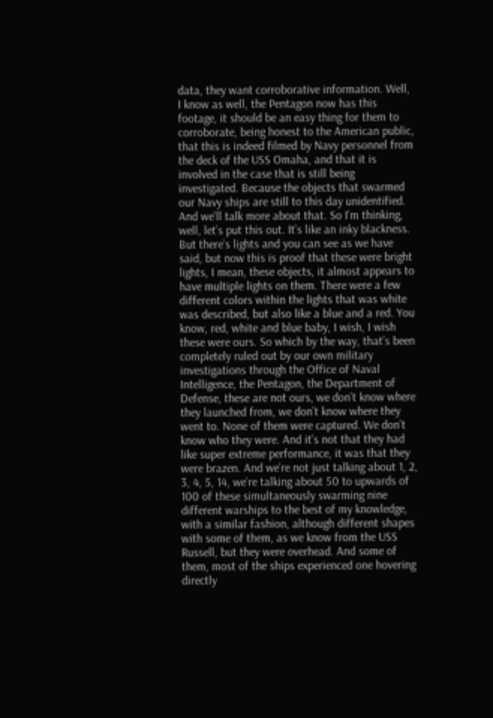data, they want corroborative information. Well, I know as well, the Pentagon now has this footage, it should be an easy thing for them to corroborate, being honest to the American public, that this is indeed filmed by Navy personnel from the deck of the USS Omaha, and that it is involved in the case that is still being investigated. Because the objects that swarmed our Navy ships are still to this day unidentified. And we’ll talk more about that. So I’m thinking, well, let’s put this out. It’s like an inky blackness. But there’s lights and you can see as we have said, but now this is proof that these were bright lights, I mean, these objects, it almost appears to have multiple lights on them. There were a few different colors within the lights that was white was described, but also like a blue and a red. You know, red, white and blue baby, I wish, I wish these were ours. So which by the way, that’s been completely ruled out by our own military investigations through the Office of Naval Intelligence, the Pentagon, the Department of Defense, these are not ours, we don’t know where they launched from, we don’t know where they went to. None of them were captured. We don’t know who they were. And it’s not that they had like super extreme performance, it was that they were brazen. And we’re not just talking about 1, 2, 3, 4, 5, 14, we’re talking about 50 to upwards of 100 of these simultaneously swarming nine different warships to the best of my knowledge, with a similar fashion, although different shapes with some of them, as we know from the USS Russell, but they were overhead. And some of them, most of the ships experienced one hovering directly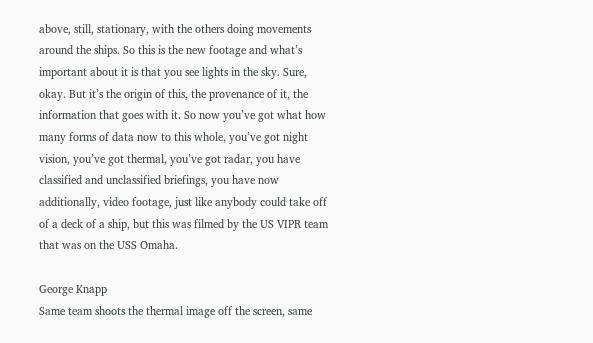above, still, stationary, with the others doing movements around the ships. So this is the new footage and what’s important about it is that you see lights in the sky. Sure, okay. But it’s the origin of this, the provenance of it, the information that goes with it. So now you’ve got what how many forms of data now to this whole, you’ve got night vision, you’ve got thermal, you’ve got radar, you have classified and unclassified briefings, you have now additionally, video footage, just like anybody could take off of a deck of a ship, but this was filmed by the US VIPR team that was on the USS Omaha.

George Knapp
Same team shoots the thermal image off the screen, same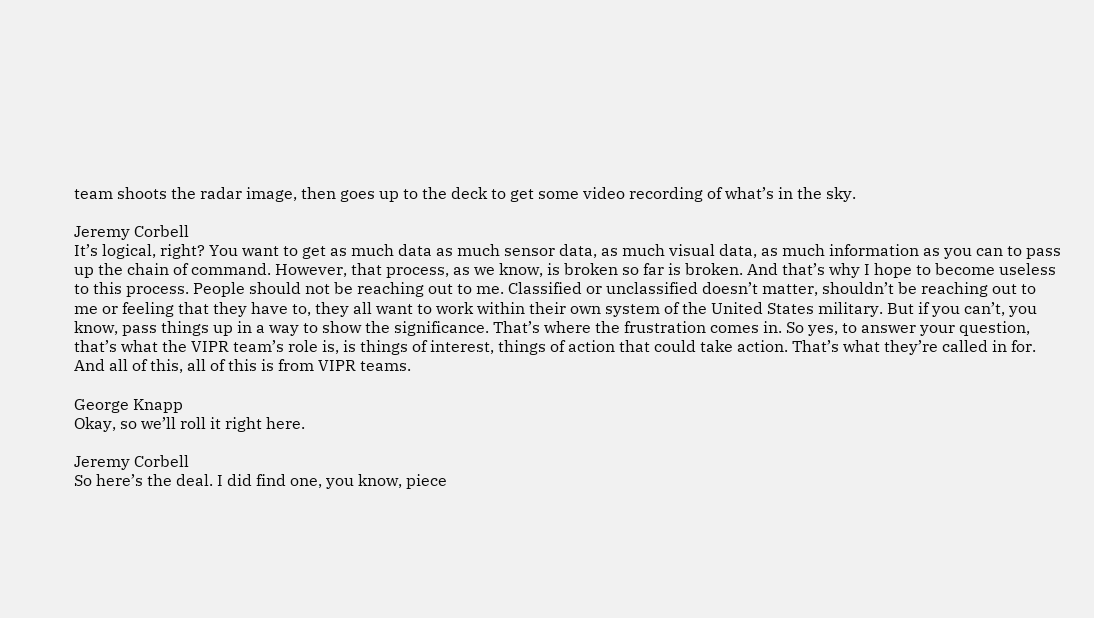team shoots the radar image, then goes up to the deck to get some video recording of what’s in the sky.

Jeremy Corbell
It’s logical, right? You want to get as much data as much sensor data, as much visual data, as much information as you can to pass up the chain of command. However, that process, as we know, is broken so far is broken. And that’s why I hope to become useless to this process. People should not be reaching out to me. Classified or unclassified doesn’t matter, shouldn’t be reaching out to me or feeling that they have to, they all want to work within their own system of the United States military. But if you can’t, you know, pass things up in a way to show the significance. That’s where the frustration comes in. So yes, to answer your question, that’s what the VIPR team’s role is, is things of interest, things of action that could take action. That’s what they’re called in for. And all of this, all of this is from VIPR teams.

George Knapp
Okay, so we’ll roll it right here.

Jeremy Corbell
So here’s the deal. I did find one, you know, piece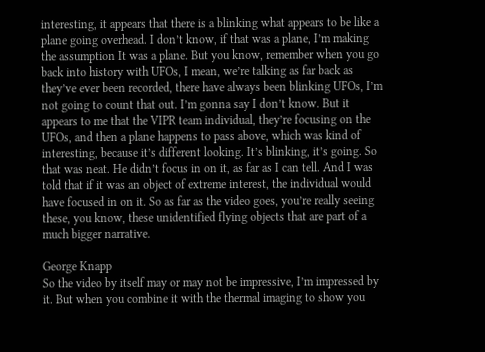interesting, it appears that there is a blinking what appears to be like a plane going overhead. I don’t know, if that was a plane, I’m making the assumption It was a plane. But you know, remember when you go back into history with UFOs, I mean, we’re talking as far back as they’ve ever been recorded, there have always been blinking UFOs, I’m not going to count that out. I’m gonna say I don’t know. But it appears to me that the VIPR team individual, they’re focusing on the UFOs, and then a plane happens to pass above, which was kind of interesting, because it’s different looking. It’s blinking, it’s going. So that was neat. He didn’t focus in on it, as far as I can tell. And I was told that if it was an object of extreme interest, the individual would have focused in on it. So as far as the video goes, you’re really seeing these, you know, these unidentified flying objects that are part of a much bigger narrative.

George Knapp
So the video by itself may or may not be impressive, I’m impressed by it. But when you combine it with the thermal imaging to show you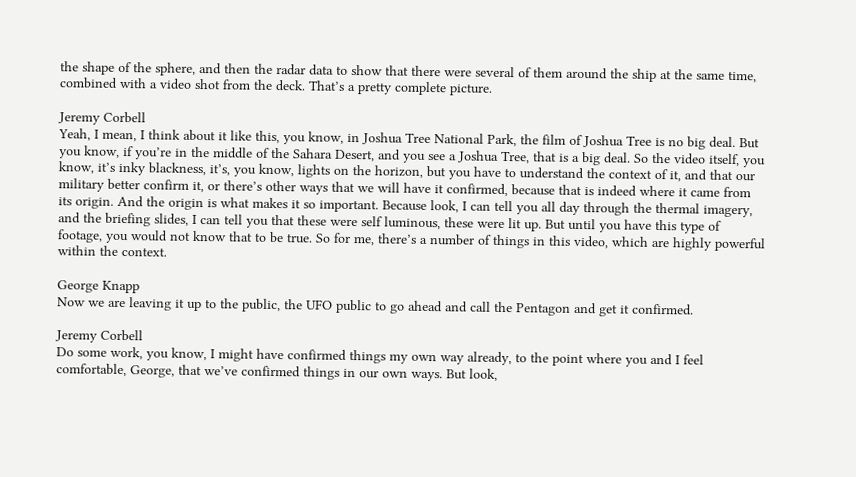the shape of the sphere, and then the radar data to show that there were several of them around the ship at the same time, combined with a video shot from the deck. That’s a pretty complete picture.

Jeremy Corbell
Yeah, I mean, I think about it like this, you know, in Joshua Tree National Park, the film of Joshua Tree is no big deal. But you know, if you’re in the middle of the Sahara Desert, and you see a Joshua Tree, that is a big deal. So the video itself, you know, it’s inky blackness, it’s, you know, lights on the horizon, but you have to understand the context of it, and that our military better confirm it, or there’s other ways that we will have it confirmed, because that is indeed where it came from its origin. And the origin is what makes it so important. Because look, I can tell you all day through the thermal imagery, and the briefing slides, I can tell you that these were self luminous, these were lit up. But until you have this type of footage, you would not know that to be true. So for me, there’s a number of things in this video, which are highly powerful within the context.

George Knapp
Now we are leaving it up to the public, the UFO public to go ahead and call the Pentagon and get it confirmed.

Jeremy Corbell
Do some work, you know, I might have confirmed things my own way already, to the point where you and I feel comfortable, George, that we’ve confirmed things in our own ways. But look,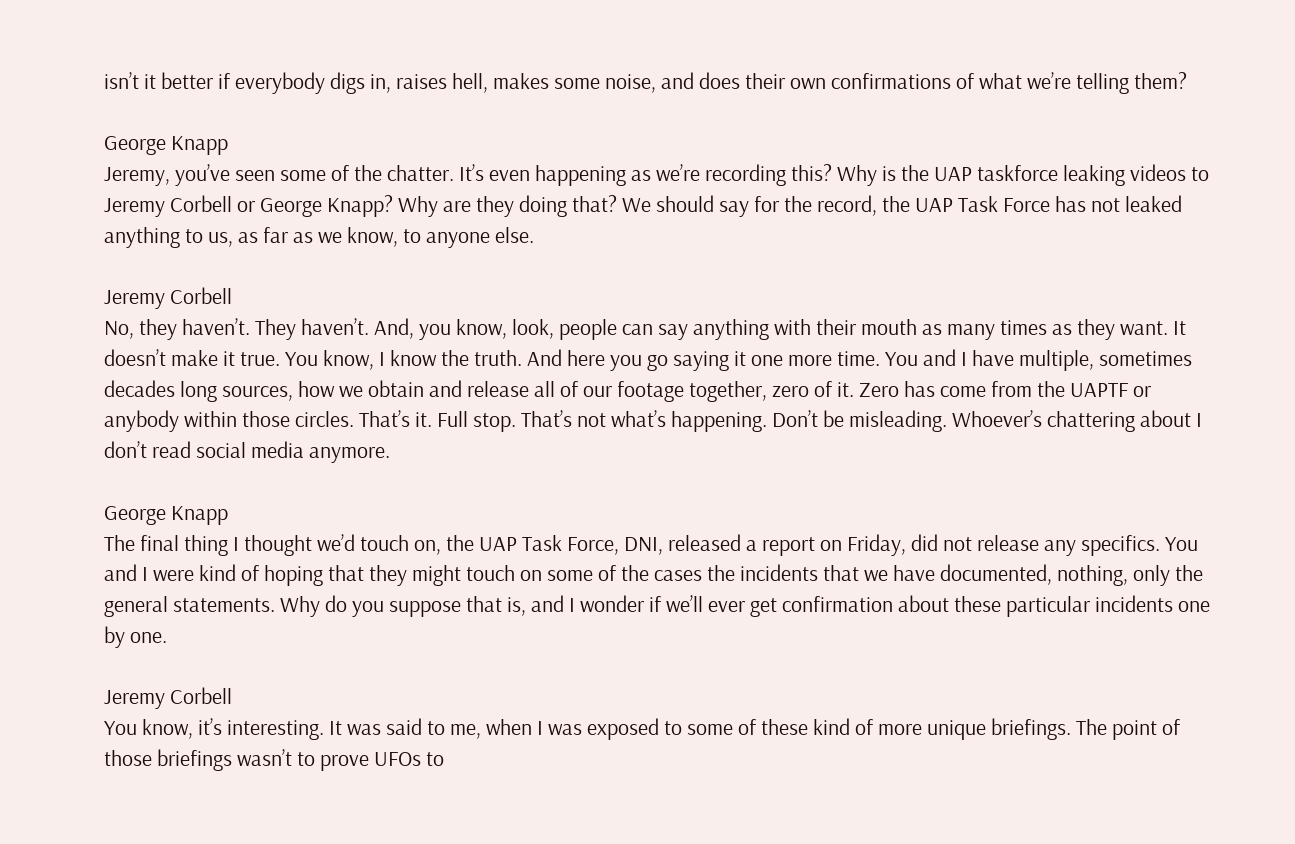isn’t it better if everybody digs in, raises hell, makes some noise, and does their own confirmations of what we’re telling them?

George Knapp
Jeremy, you’ve seen some of the chatter. It’s even happening as we’re recording this? Why is the UAP taskforce leaking videos to Jeremy Corbell or George Knapp? Why are they doing that? We should say for the record, the UAP Task Force has not leaked anything to us, as far as we know, to anyone else.

Jeremy Corbell
No, they haven’t. They haven’t. And, you know, look, people can say anything with their mouth as many times as they want. It doesn’t make it true. You know, I know the truth. And here you go saying it one more time. You and I have multiple, sometimes decades long sources, how we obtain and release all of our footage together, zero of it. Zero has come from the UAPTF or anybody within those circles. That’s it. Full stop. That’s not what’s happening. Don’t be misleading. Whoever’s chattering about I don’t read social media anymore.

George Knapp
The final thing I thought we’d touch on, the UAP Task Force, DNI, released a report on Friday, did not release any specifics. You and I were kind of hoping that they might touch on some of the cases the incidents that we have documented, nothing, only the general statements. Why do you suppose that is, and I wonder if we’ll ever get confirmation about these particular incidents one by one.

Jeremy Corbell
You know, it’s interesting. It was said to me, when I was exposed to some of these kind of more unique briefings. The point of those briefings wasn’t to prove UFOs to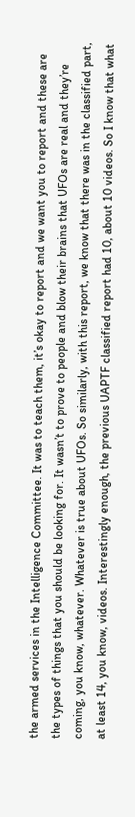the armed services in the Intelligence Committee. It was to teach them, it’s okay to report and we want you to report and these are the types of things that you should be looking for. It wasn’t to prove to people and blow their brains that UFOs are real and they’re coming, you know, whatever. Whatever is true about UFOs. So similarly, with this report, we know that there was in the classified part, at least 14, you know, videos. Interestingly enough, the previous UAPTF classified report had 10, about 10 videos. So I know that what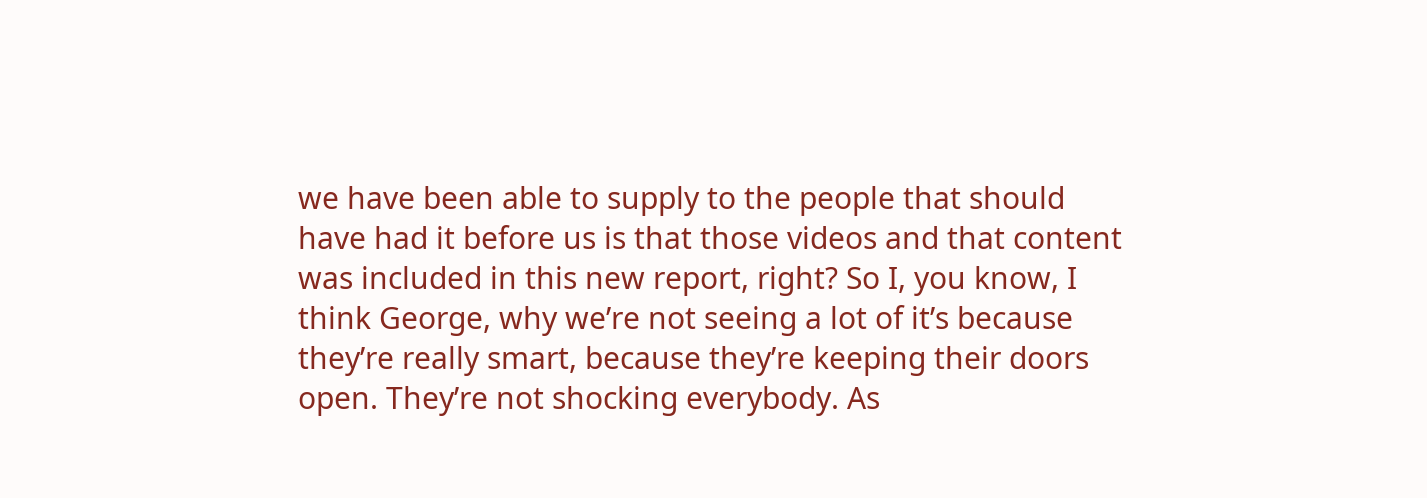we have been able to supply to the people that should have had it before us is that those videos and that content was included in this new report, right? So I, you know, I think George, why we’re not seeing a lot of it’s because they’re really smart, because they’re keeping their doors open. They’re not shocking everybody. As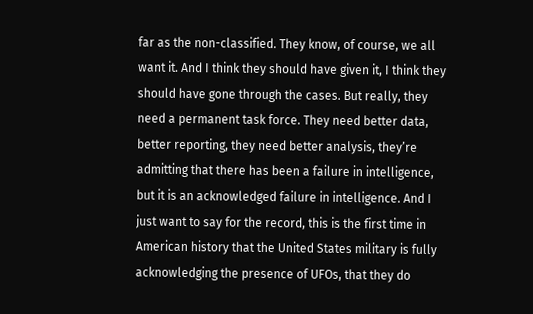far as the non-classified. They know, of course, we all want it. And I think they should have given it, I think they should have gone through the cases. But really, they need a permanent task force. They need better data, better reporting, they need better analysis, they’re admitting that there has been a failure in intelligence, but it is an acknowledged failure in intelligence. And I just want to say for the record, this is the first time in American history that the United States military is fully acknowledging the presence of UFOs, that they do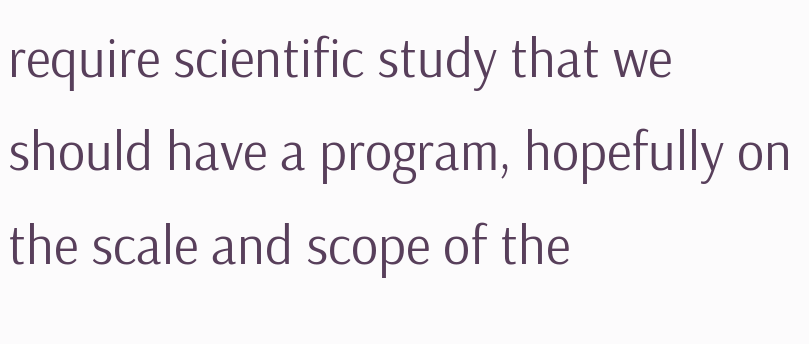require scientific study that we should have a program, hopefully on the scale and scope of the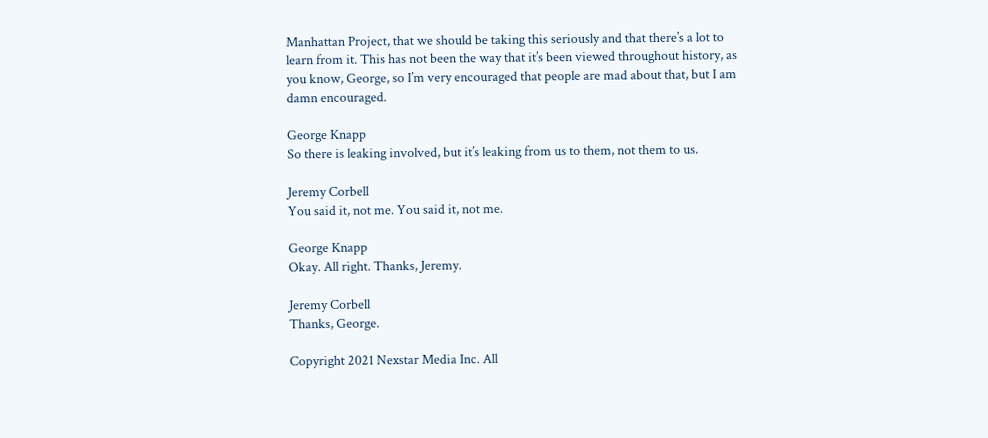Manhattan Project, that we should be taking this seriously and that there’s a lot to learn from it. This has not been the way that it’s been viewed throughout history, as you know, George, so I’m very encouraged that people are mad about that, but I am damn encouraged.

George Knapp
So there is leaking involved, but it’s leaking from us to them, not them to us.

Jeremy Corbell
You said it, not me. You said it, not me.

George Knapp
Okay. All right. Thanks, Jeremy.

Jeremy Corbell
Thanks, George.

Copyright 2021 Nexstar Media Inc. All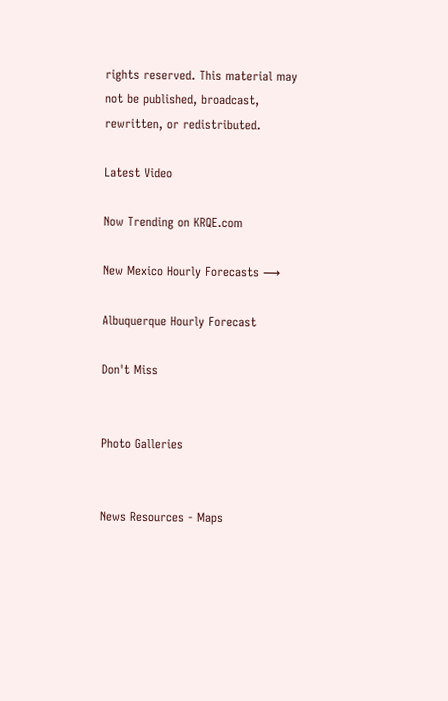rights reserved. This material may not be published, broadcast, rewritten, or redistributed.

Latest Video

Now Trending on KRQE.com

New Mexico Hourly Forecasts ⟶

Albuquerque Hourly Forecast

Don't Miss


Photo Galleries


News Resources - Maps